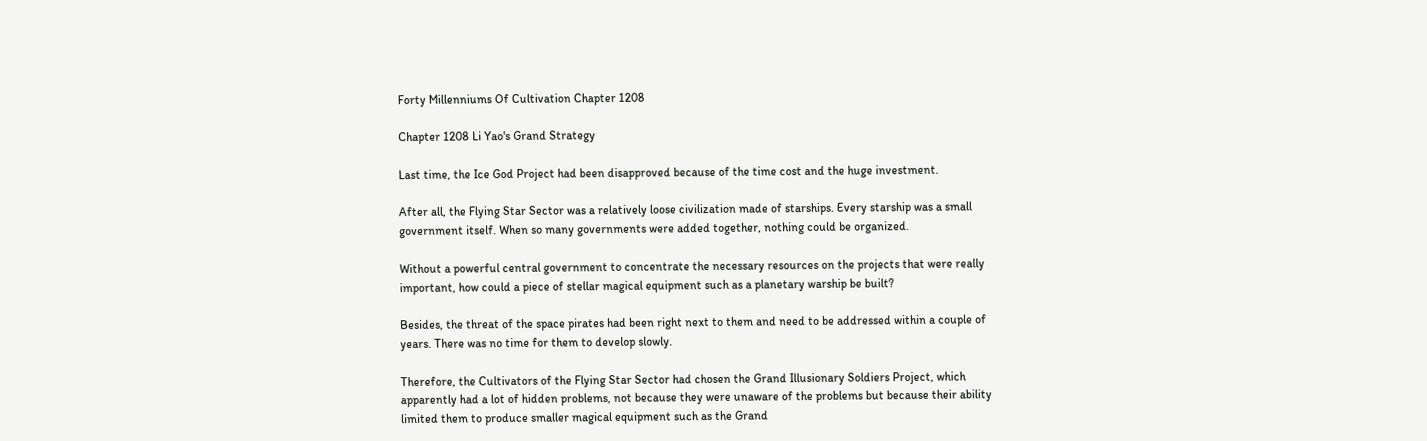Forty Millenniums Of Cultivation Chapter 1208

Chapter 1208 Li Yao's Grand Strategy

Last time, the Ice God Project had been disapproved because of the time cost and the huge investment.

After all, the Flying Star Sector was a relatively loose civilization made of starships. Every starship was a small government itself. When so many governments were added together, nothing could be organized.

Without a powerful central government to concentrate the necessary resources on the projects that were really important, how could a piece of stellar magical equipment such as a planetary warship be built?

Besides, the threat of the space pirates had been right next to them and need to be addressed within a couple of years. There was no time for them to develop slowly.

Therefore, the Cultivators of the Flying Star Sector had chosen the Grand Illusionary Soldiers Project, which apparently had a lot of hidden problems, not because they were unaware of the problems but because their ability limited them to produce smaller magical equipment such as the Grand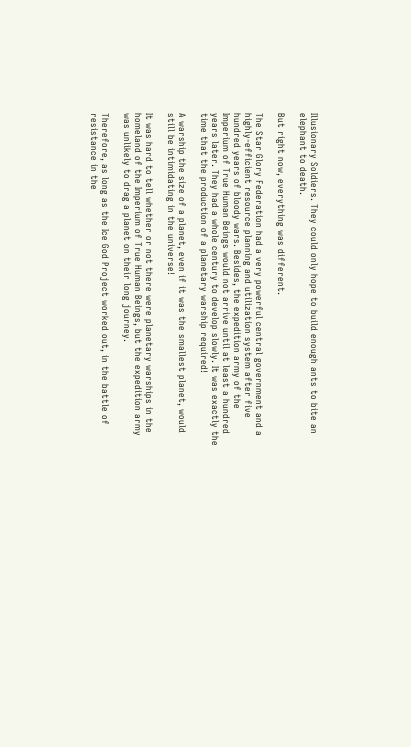Illusionary Soldiers. They could only hope to build enough ants to bite an elephant to death.

But right now, everything was different.

The Star Glory Federation had a very powerful central government and a highly-efficient resource planning and utilization system after five hundred years of bloody wars. Besides, the expedition army of the Imperium of True Human Beings would not arrive until at least a hundred years later. They had a whole century to develop slowly. It was exactly the time that the production of a planetary warship required!

A warship the size of a planet, even if it was the smallest planet, would still be intimidating in the universe!

It was hard to tell whether or not there were planetary warships in the homeland of the Imperium of True Human Beings, but the expedition army was unlikely to drag a planet on their long journey.

Therefore, as long as the Ice God Project worked out, in the battle of resistance in the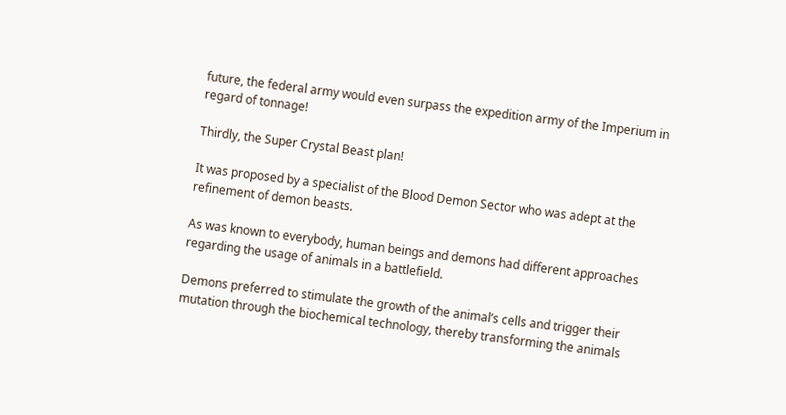future, the federal army would even surpass the expedition army of the Imperium in regard of tonnage!

Thirdly, the Super Crystal Beast plan!

It was proposed by a specialist of the Blood Demon Sector who was adept at the refinement of demon beasts.

As was known to everybody, human beings and demons had different approaches regarding the usage of animals in a battlefield.

Demons preferred to stimulate the growth of the animal’s cells and trigger their mutation through the biochemical technology, thereby transforming the animals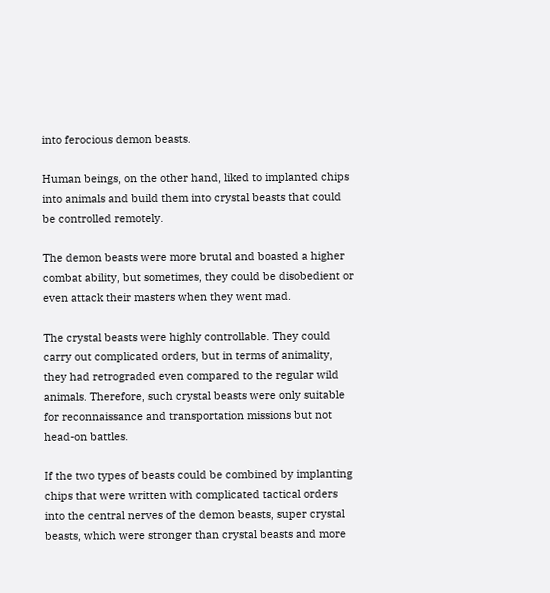into ferocious demon beasts.

Human beings, on the other hand, liked to implanted chips into animals and build them into crystal beasts that could be controlled remotely.

The demon beasts were more brutal and boasted a higher combat ability, but sometimes, they could be disobedient or even attack their masters when they went mad.

The crystal beasts were highly controllable. They could carry out complicated orders, but in terms of animality, they had retrograded even compared to the regular wild animals. Therefore, such crystal beasts were only suitable for reconnaissance and transportation missions but not head-on battles.

If the two types of beasts could be combined by implanting chips that were written with complicated tactical orders into the central nerves of the demon beasts, super crystal beasts, which were stronger than crystal beasts and more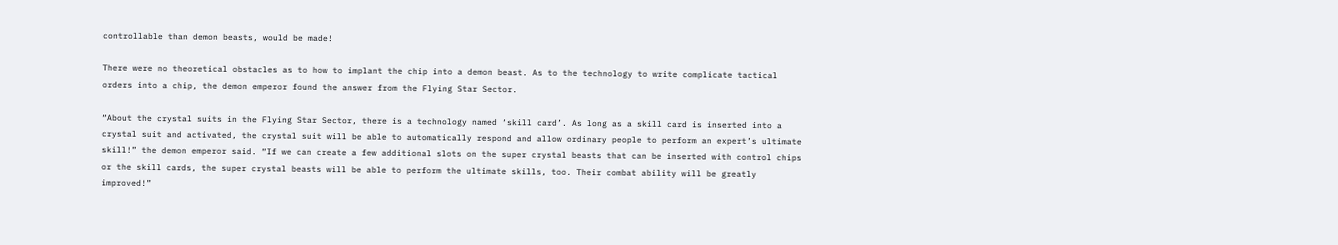controllable than demon beasts, would be made!

There were no theoretical obstacles as to how to implant the chip into a demon beast. As to the technology to write complicate tactical orders into a chip, the demon emperor found the answer from the Flying Star Sector.

“About the crystal suits in the Flying Star Sector, there is a technology named ‘skill card’. As long as a skill card is inserted into a crystal suit and activated, the crystal suit will be able to automatically respond and allow ordinary people to perform an expert’s ultimate skill!” the demon emperor said. “If we can create a few additional slots on the super crystal beasts that can be inserted with control chips or the skill cards, the super crystal beasts will be able to perform the ultimate skills, too. Their combat ability will be greatly improved!”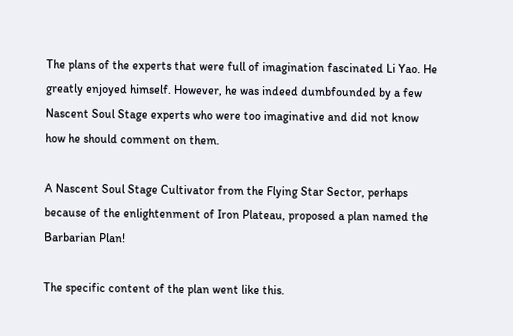The plans of the experts that were full of imagination fascinated Li Yao. He greatly enjoyed himself. However, he was indeed dumbfounded by a few Nascent Soul Stage experts who were too imaginative and did not know how he should comment on them.

A Nascent Soul Stage Cultivator from the Flying Star Sector, perhaps because of the enlightenment of Iron Plateau, proposed a plan named the Barbarian Plan!

The specific content of the plan went like this.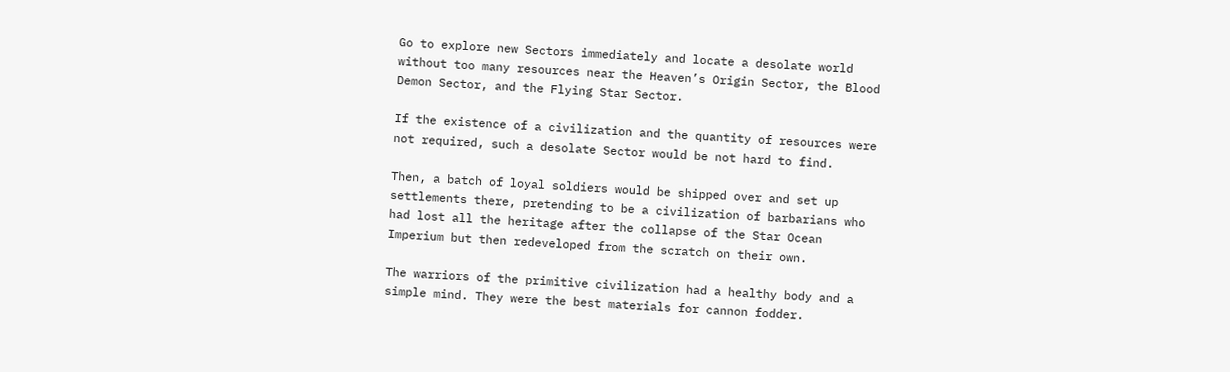Go to explore new Sectors immediately and locate a desolate world without too many resources near the Heaven’s Origin Sector, the Blood Demon Sector, and the Flying Star Sector.

If the existence of a civilization and the quantity of resources were not required, such a desolate Sector would be not hard to find.

Then, a batch of loyal soldiers would be shipped over and set up settlements there, pretending to be a civilization of barbarians who had lost all the heritage after the collapse of the Star Ocean Imperium but then redeveloped from the scratch on their own.

The warriors of the primitive civilization had a healthy body and a simple mind. They were the best materials for cannon fodder.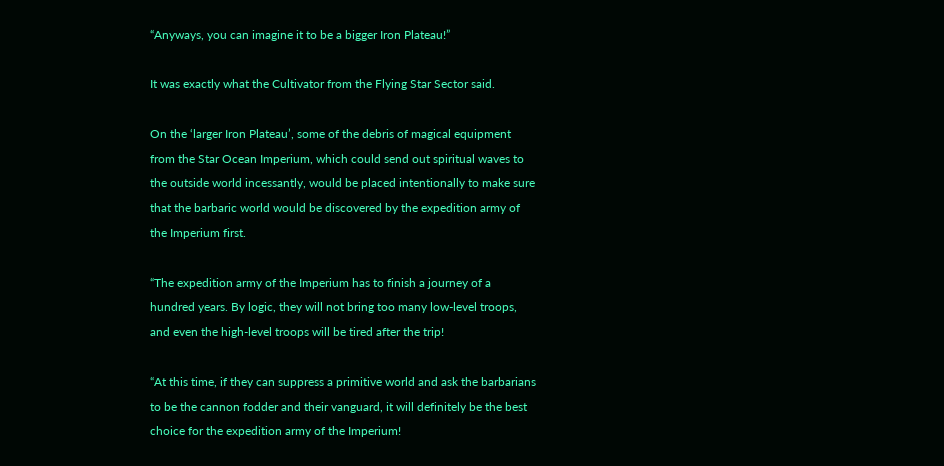“Anyways, you can imagine it to be a bigger Iron Plateau!”

It was exactly what the Cultivator from the Flying Star Sector said.

On the ‘larger Iron Plateau’, some of the debris of magical equipment from the Star Ocean Imperium, which could send out spiritual waves to the outside world incessantly, would be placed intentionally to make sure that the barbaric world would be discovered by the expedition army of the Imperium first.

“The expedition army of the Imperium has to finish a journey of a hundred years. By logic, they will not bring too many low-level troops, and even the high-level troops will be tired after the trip!

“At this time, if they can suppress a primitive world and ask the barbarians to be the cannon fodder and their vanguard, it will definitely be the best choice for the expedition army of the Imperium!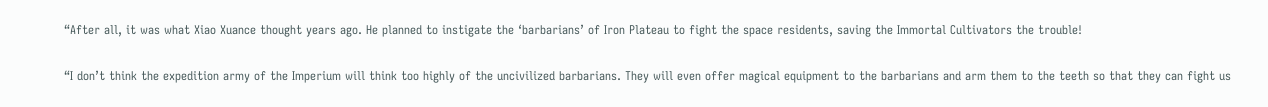“After all, it was what Xiao Xuance thought years ago. He planned to instigate the ‘barbarians’ of Iron Plateau to fight the space residents, saving the Immortal Cultivators the trouble!

“I don’t think the expedition army of the Imperium will think too highly of the uncivilized barbarians. They will even offer magical equipment to the barbarians and arm them to the teeth so that they can fight us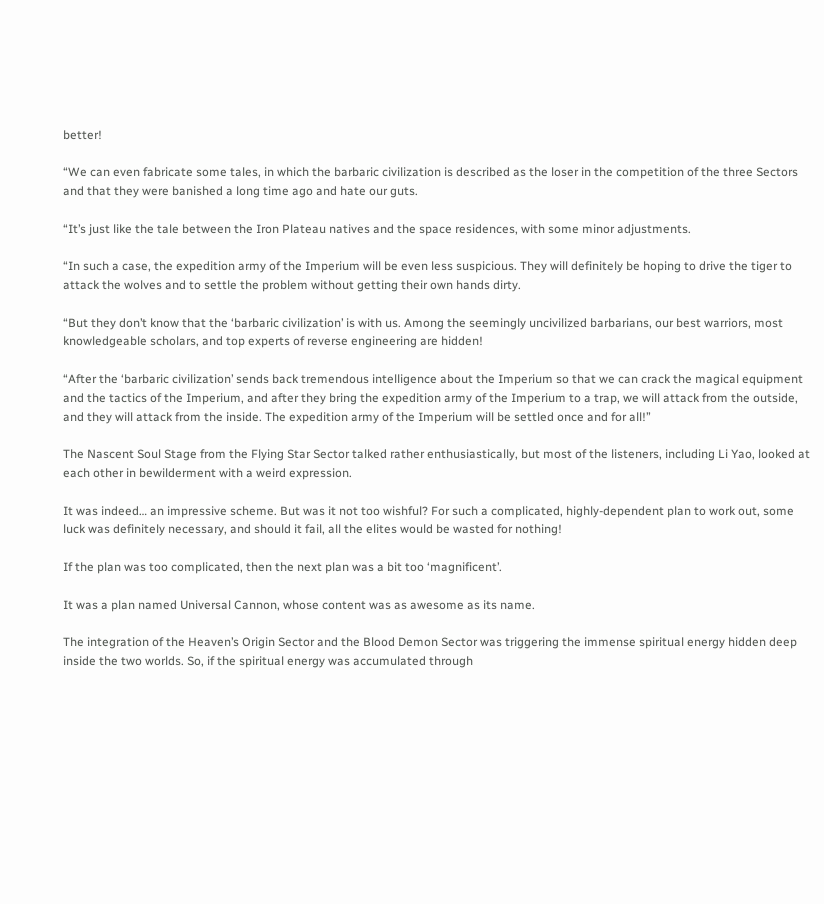better!

“We can even fabricate some tales, in which the barbaric civilization is described as the loser in the competition of the three Sectors and that they were banished a long time ago and hate our guts.

“It’s just like the tale between the Iron Plateau natives and the space residences, with some minor adjustments.

“In such a case, the expedition army of the Imperium will be even less suspicious. They will definitely be hoping to drive the tiger to attack the wolves and to settle the problem without getting their own hands dirty.

“But they don’t know that the ‘barbaric civilization’ is with us. Among the seemingly uncivilized barbarians, our best warriors, most knowledgeable scholars, and top experts of reverse engineering are hidden!

“After the ‘barbaric civilization’ sends back tremendous intelligence about the Imperium so that we can crack the magical equipment and the tactics of the Imperium, and after they bring the expedition army of the Imperium to a trap, we will attack from the outside, and they will attack from the inside. The expedition army of the Imperium will be settled once and for all!”

The Nascent Soul Stage from the Flying Star Sector talked rather enthusiastically, but most of the listeners, including Li Yao, looked at each other in bewilderment with a weird expression.

It was indeed… an impressive scheme. But was it not too wishful? For such a complicated, highly-dependent plan to work out, some luck was definitely necessary, and should it fail, all the elites would be wasted for nothing!

If the plan was too complicated, then the next plan was a bit too ‘magnificent’.

It was a plan named Universal Cannon, whose content was as awesome as its name.

The integration of the Heaven’s Origin Sector and the Blood Demon Sector was triggering the immense spiritual energy hidden deep inside the two worlds. So, if the spiritual energy was accumulated through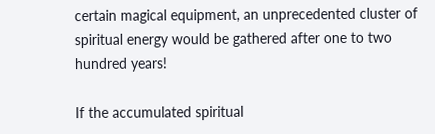certain magical equipment, an unprecedented cluster of spiritual energy would be gathered after one to two hundred years!

If the accumulated spiritual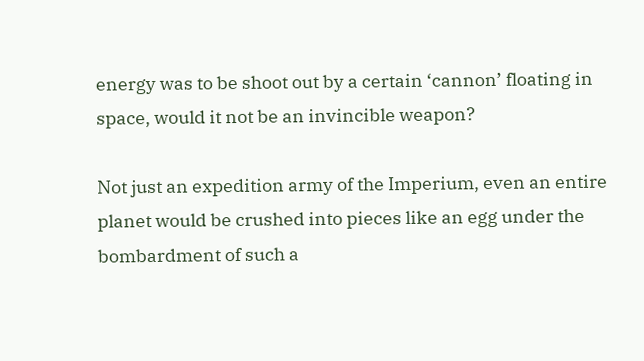energy was to be shoot out by a certain ‘cannon’ floating in space, would it not be an invincible weapon?

Not just an expedition army of the Imperium, even an entire planet would be crushed into pieces like an egg under the bombardment of such a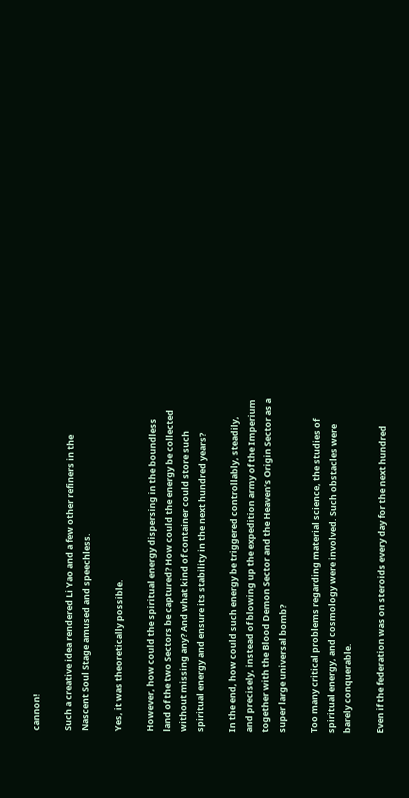cannon!

Such a creative idea rendered Li Yao and a few other refiners in the Nascent Soul Stage amused and speechless.

Yes, it was theoretically possible.

However, how could the spiritual energy dispersing in the boundless land of the two Sectors be captured? How could the energy be collected without missing any? And what kind of container could store such spiritual energy and ensure its stability in the next hundred years?

In the end, how could such energy be triggered controllably, steadily, and precisely, instead of blowing up the expedition army of the Imperium together with the Blood Demon Sector and the Heaven’s Origin Sector as a super large universal bomb?

Too many critical problems regarding material science, the studies of spiritual energy, and cosmology were involved. Such obstacles were barely conquerable.

Even if the federation was on steroids every day for the next hundred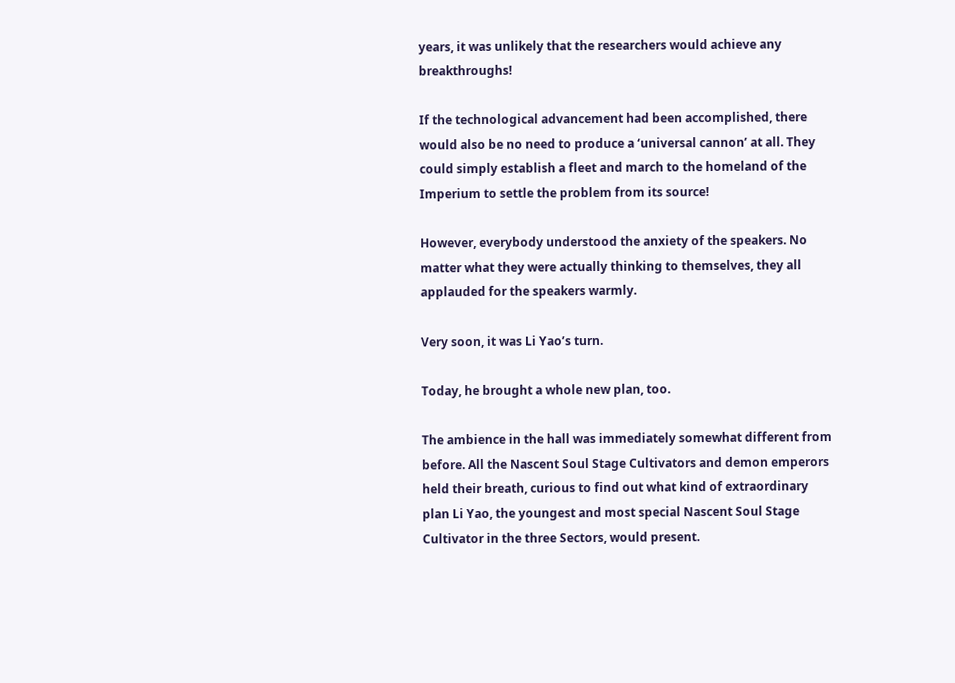years, it was unlikely that the researchers would achieve any breakthroughs!

If the technological advancement had been accomplished, there would also be no need to produce a ‘universal cannon’ at all. They could simply establish a fleet and march to the homeland of the Imperium to settle the problem from its source!

However, everybody understood the anxiety of the speakers. No matter what they were actually thinking to themselves, they all applauded for the speakers warmly.

Very soon, it was Li Yao’s turn.

Today, he brought a whole new plan, too.

The ambience in the hall was immediately somewhat different from before. All the Nascent Soul Stage Cultivators and demon emperors held their breath, curious to find out what kind of extraordinary plan Li Yao, the youngest and most special Nascent Soul Stage Cultivator in the three Sectors, would present.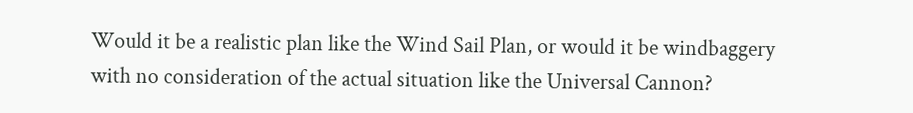Would it be a realistic plan like the Wind Sail Plan, or would it be windbaggery with no consideration of the actual situation like the Universal Cannon?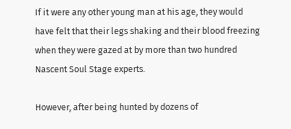If it were any other young man at his age, they would have felt that their legs shaking and their blood freezing when they were gazed at by more than two hundred Nascent Soul Stage experts.

However, after being hunted by dozens of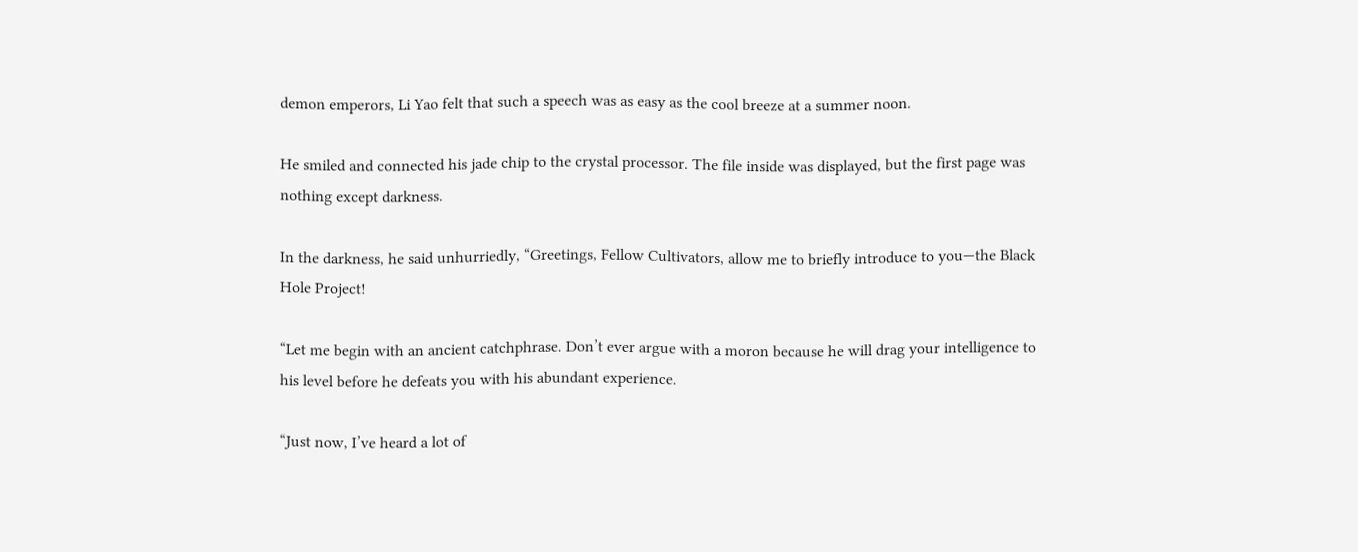demon emperors, Li Yao felt that such a speech was as easy as the cool breeze at a summer noon.

He smiled and connected his jade chip to the crystal processor. The file inside was displayed, but the first page was nothing except darkness.

In the darkness, he said unhurriedly, “Greetings, Fellow Cultivators, allow me to briefly introduce to you—the Black Hole Project!

“Let me begin with an ancient catchphrase. Don’t ever argue with a moron because he will drag your intelligence to his level before he defeats you with his abundant experience.

“Just now, I’ve heard a lot of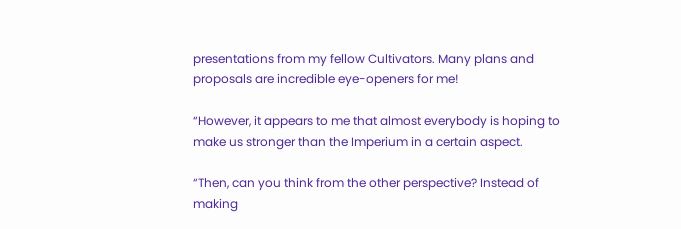presentations from my fellow Cultivators. Many plans and proposals are incredible eye-openers for me!

“However, it appears to me that almost everybody is hoping to make us stronger than the Imperium in a certain aspect.

“Then, can you think from the other perspective? Instead of making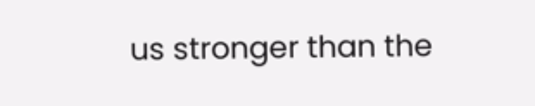us stronger than the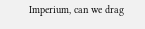Imperium, can we drag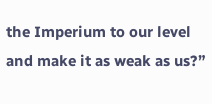the Imperium to our level and make it as weak as us?”